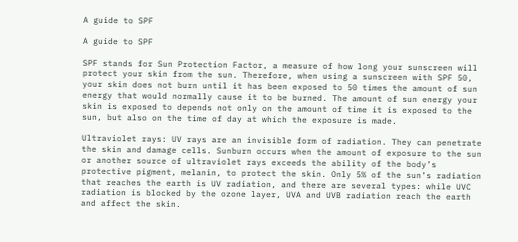A guide to SPF

A guide to SPF

SPF stands for Sun Protection Factor, a measure of how long your sunscreen will protect your skin from the sun. Therefore, when using a sunscreen with SPF 50, your skin does not burn until it has been exposed to 50 times the amount of sun energy that would normally cause it to be burned. The amount of sun energy your skin is exposed to depends not only on the amount of time it is exposed to the sun, but also on the time of day at which the exposure is made.

Ultraviolet rays: UV rays are an invisible form of radiation. They can penetrate the skin and damage cells. Sunburn occurs when the amount of exposure to the sun or another source of ultraviolet rays exceeds the ability of the body’s protective pigment, melanin, to protect the skin. Only 5% of the sun’s radiation that reaches the earth is UV radiation, and there are several types: while UVC radiation is blocked by the ozone layer, UVA and UVB radiation reach the earth and affect the skin.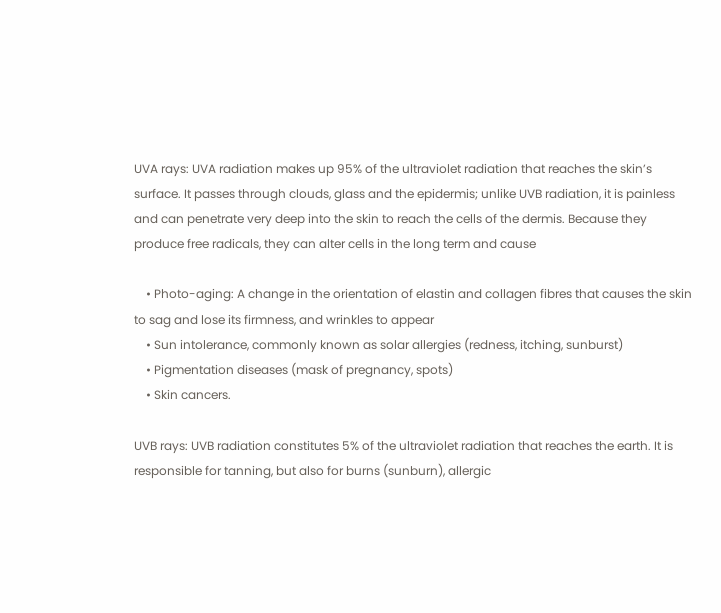UVA rays: UVA radiation makes up 95% of the ultraviolet radiation that reaches the skin’s surface. It passes through clouds, glass and the epidermis; unlike UVB radiation, it is painless and can penetrate very deep into the skin to reach the cells of the dermis. Because they produce free radicals, they can alter cells in the long term and cause

    • Photo-aging: A change in the orientation of elastin and collagen fibres that causes the skin to sag and lose its firmness, and wrinkles to appear
    • Sun intolerance, commonly known as solar allergies (redness, itching, sunburst)
    • Pigmentation diseases (mask of pregnancy, spots)
    • Skin cancers.

UVB rays: UVB radiation constitutes 5% of the ultraviolet radiation that reaches the earth. It is responsible for tanning, but also for burns (sunburn), allergic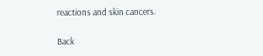reactions and skin cancers.

Back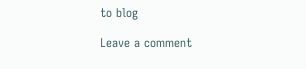to blog

Leave a comment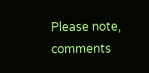Please note, comments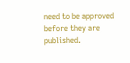need to be approved before they are published.